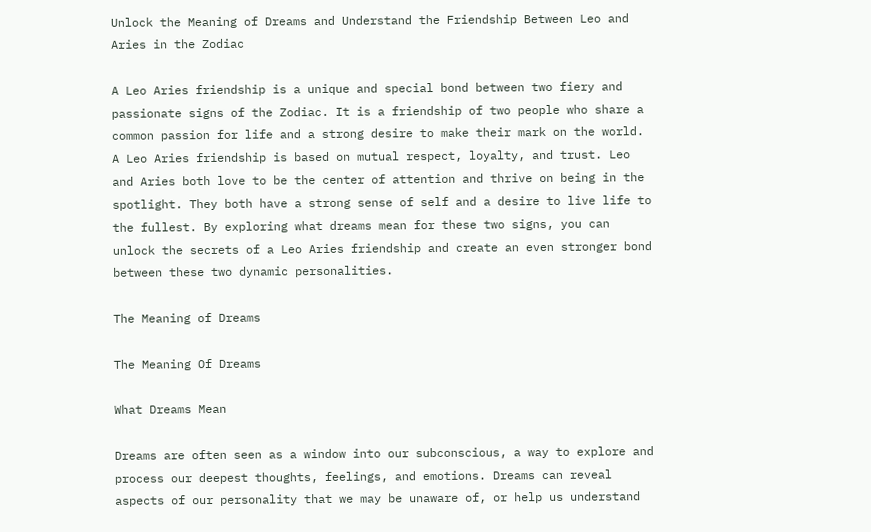Unlock the Meaning of Dreams and Understand the Friendship Between Leo and Aries in the Zodiac

A Leo Aries friendship is a unique and special bond between two fiery and passionate signs of the Zodiac. It is a friendship of two people who share a common passion for life and a strong desire to make their mark on the world. A Leo Aries friendship is based on mutual respect, loyalty, and trust. Leo and Aries both love to be the center of attention and thrive on being in the spotlight. They both have a strong sense of self and a desire to live life to the fullest. By exploring what dreams mean for these two signs, you can unlock the secrets of a Leo Aries friendship and create an even stronger bond between these two dynamic personalities.

The Meaning of Dreams

The Meaning Of Dreams

What Dreams Mean

Dreams are often seen as a window into our subconscious, a way to explore and process our deepest thoughts, feelings, and emotions. Dreams can reveal aspects of our personality that we may be unaware of, or help us understand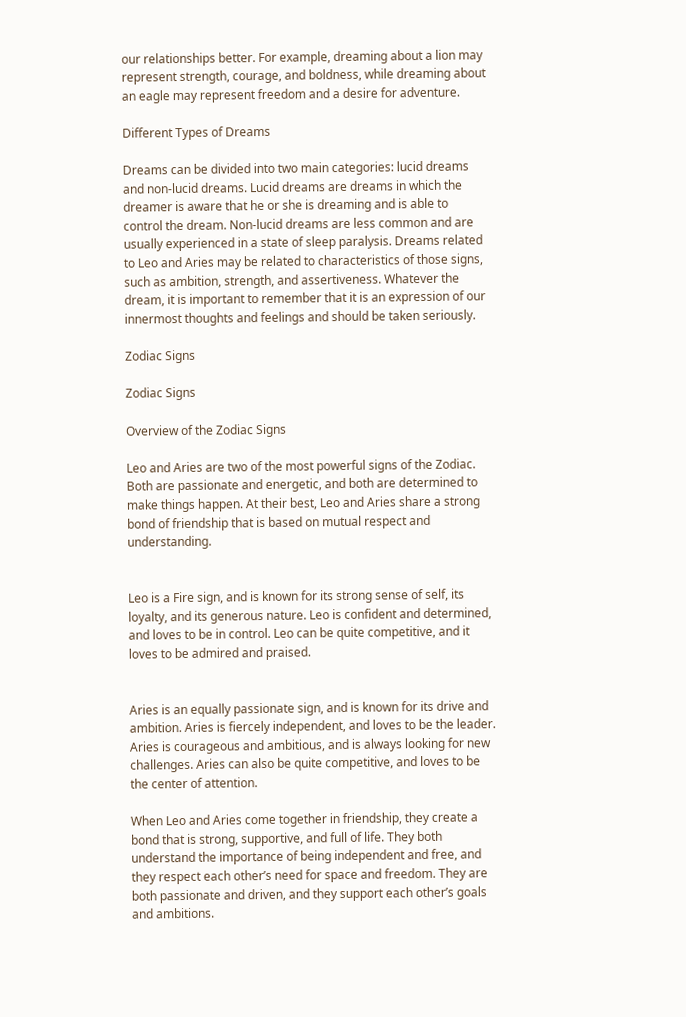our relationships better. For example, dreaming about a lion may represent strength, courage, and boldness, while dreaming about an eagle may represent freedom and a desire for adventure.

Different Types of Dreams

Dreams can be divided into two main categories: lucid dreams and non-lucid dreams. Lucid dreams are dreams in which the dreamer is aware that he or she is dreaming and is able to control the dream. Non-lucid dreams are less common and are usually experienced in a state of sleep paralysis. Dreams related to Leo and Aries may be related to characteristics of those signs, such as ambition, strength, and assertiveness. Whatever the dream, it is important to remember that it is an expression of our innermost thoughts and feelings and should be taken seriously.

Zodiac Signs

Zodiac Signs

Overview of the Zodiac Signs

Leo and Aries are two of the most powerful signs of the Zodiac. Both are passionate and energetic, and both are determined to make things happen. At their best, Leo and Aries share a strong bond of friendship that is based on mutual respect and understanding.


Leo is a Fire sign, and is known for its strong sense of self, its loyalty, and its generous nature. Leo is confident and determined, and loves to be in control. Leo can be quite competitive, and it loves to be admired and praised.


Aries is an equally passionate sign, and is known for its drive and ambition. Aries is fiercely independent, and loves to be the leader. Aries is courageous and ambitious, and is always looking for new challenges. Aries can also be quite competitive, and loves to be the center of attention.

When Leo and Aries come together in friendship, they create a bond that is strong, supportive, and full of life. They both understand the importance of being independent and free, and they respect each other’s need for space and freedom. They are both passionate and driven, and they support each other’s goals and ambitions.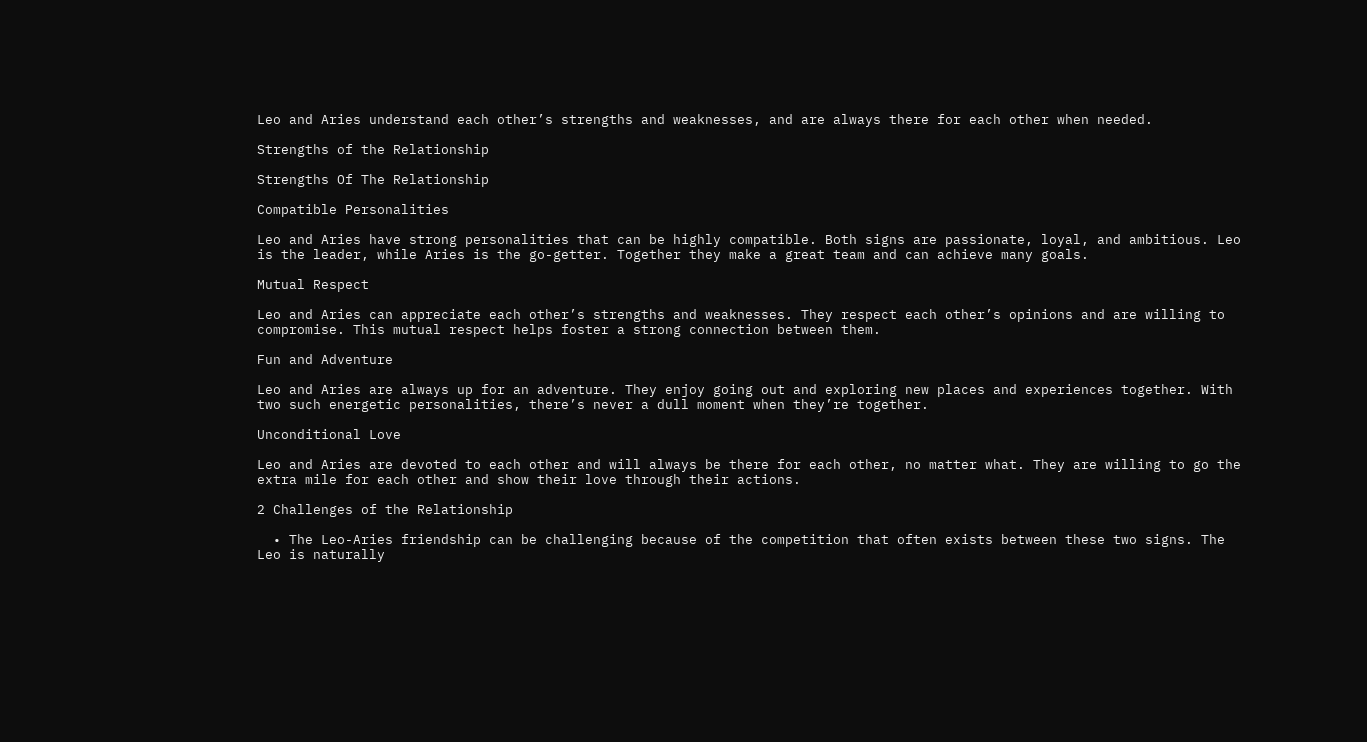Leo and Aries understand each other’s strengths and weaknesses, and are always there for each other when needed.

Strengths of the Relationship

Strengths Of The Relationship

Compatible Personalities

Leo and Aries have strong personalities that can be highly compatible. Both signs are passionate, loyal, and ambitious. Leo is the leader, while Aries is the go-getter. Together they make a great team and can achieve many goals.

Mutual Respect

Leo and Aries can appreciate each other’s strengths and weaknesses. They respect each other’s opinions and are willing to compromise. This mutual respect helps foster a strong connection between them.

Fun and Adventure

Leo and Aries are always up for an adventure. They enjoy going out and exploring new places and experiences together. With two such energetic personalities, there’s never a dull moment when they’re together.

Unconditional Love

Leo and Aries are devoted to each other and will always be there for each other, no matter what. They are willing to go the extra mile for each other and show their love through their actions.

2 Challenges of the Relationship

  • The Leo-Aries friendship can be challenging because of the competition that often exists between these two signs. The Leo is naturally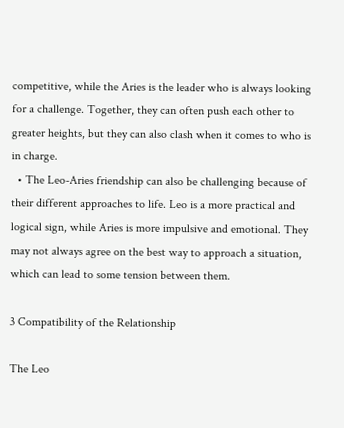competitive, while the Aries is the leader who is always looking for a challenge. Together, they can often push each other to greater heights, but they can also clash when it comes to who is in charge.
  • The Leo-Aries friendship can also be challenging because of their different approaches to life. Leo is a more practical and logical sign, while Aries is more impulsive and emotional. They may not always agree on the best way to approach a situation, which can lead to some tension between them.

3 Compatibility of the Relationship

The Leo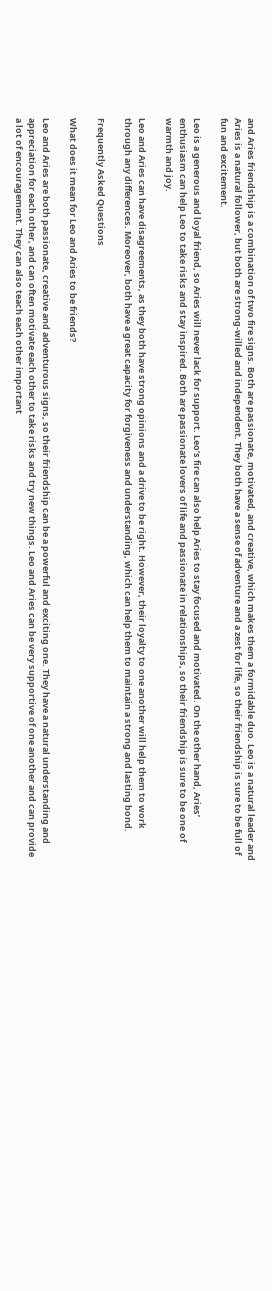and Aries friendship is a combination of two fire signs. Both are passionate, motivated, and creative, which makes them a formidable duo. Leo is a natural leader and Aries is a natural follower, but both are strong-willed and independent. They both have a sense of adventure and a zest for life, so their friendship is sure to be full of fun and excitement.

Leo is a generous and loyal friend, so Aries will never lack for support. Leo’s fire can also help Aries to stay focused and motivated. On the other hand, Aries’ enthusiasm can help Leo to take risks and stay inspired. Both are passionate lovers of life and passionate in relationships, so their friendship is sure to be one of warmth and joy.

Leo and Aries can have disagreements, as they both have strong opinions and a drive to be right. However, their loyalty to one another will help them to work through any differences. Moreover, both have a great capacity for forgiveness and understanding, which can help them to maintain a strong and lasting bond.

Frequently Asked Questions

What does it mean for Leo and Aries to be friends?

Leo and Aries are both passionate, creative and adventurous signs, so their friendship can be a powerful and exciting one. They have a natural understanding and appreciation for each other, and can often motivate each other to take risks and try new things. Leo and Aries can be very supportive of one another and can provide a lot of encouragement. They can also teach each other important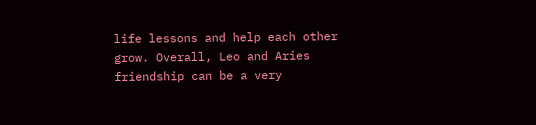life lessons and help each other grow. Overall, Leo and Aries friendship can be a very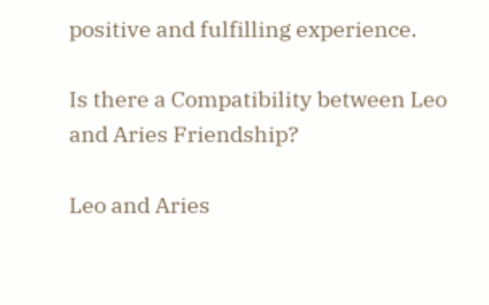positive and fulfilling experience.

Is there a Compatibility between Leo and Aries Friendship?

Leo and Aries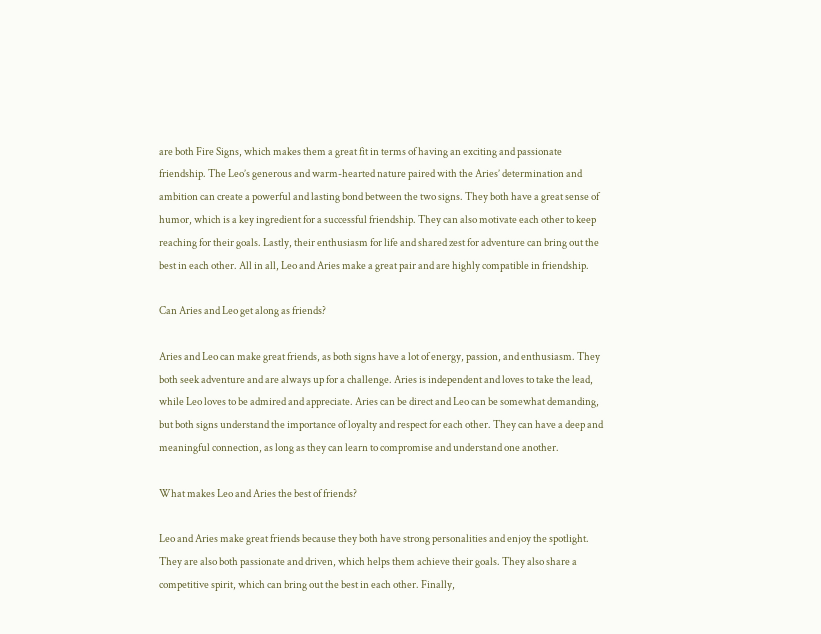are both Fire Signs, which makes them a great fit in terms of having an exciting and passionate friendship. The Leo’s generous and warm-hearted nature paired with the Aries’ determination and ambition can create a powerful and lasting bond between the two signs. They both have a great sense of humor, which is a key ingredient for a successful friendship. They can also motivate each other to keep reaching for their goals. Lastly, their enthusiasm for life and shared zest for adventure can bring out the best in each other. All in all, Leo and Aries make a great pair and are highly compatible in friendship.

Can Aries and Leo get along as friends?

Aries and Leo can make great friends, as both signs have a lot of energy, passion, and enthusiasm. They both seek adventure and are always up for a challenge. Aries is independent and loves to take the lead, while Leo loves to be admired and appreciate. Aries can be direct and Leo can be somewhat demanding, but both signs understand the importance of loyalty and respect for each other. They can have a deep and meaningful connection, as long as they can learn to compromise and understand one another.

What makes Leo and Aries the best of friends?

Leo and Aries make great friends because they both have strong personalities and enjoy the spotlight. They are also both passionate and driven, which helps them achieve their goals. They also share a competitive spirit, which can bring out the best in each other. Finally,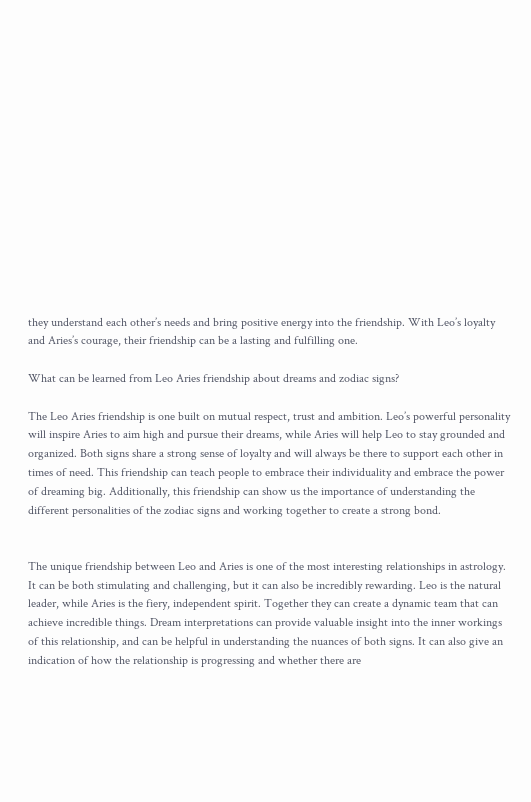they understand each other’s needs and bring positive energy into the friendship. With Leo’s loyalty and Aries’s courage, their friendship can be a lasting and fulfilling one.

What can be learned from Leo Aries friendship about dreams and zodiac signs?

The Leo Aries friendship is one built on mutual respect, trust and ambition. Leo’s powerful personality will inspire Aries to aim high and pursue their dreams, while Aries will help Leo to stay grounded and organized. Both signs share a strong sense of loyalty and will always be there to support each other in times of need. This friendship can teach people to embrace their individuality and embrace the power of dreaming big. Additionally, this friendship can show us the importance of understanding the different personalities of the zodiac signs and working together to create a strong bond.


The unique friendship between Leo and Aries is one of the most interesting relationships in astrology. It can be both stimulating and challenging, but it can also be incredibly rewarding. Leo is the natural leader, while Aries is the fiery, independent spirit. Together they can create a dynamic team that can achieve incredible things. Dream interpretations can provide valuable insight into the inner workings of this relationship, and can be helpful in understanding the nuances of both signs. It can also give an indication of how the relationship is progressing and whether there are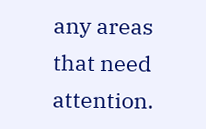any areas that need attention.